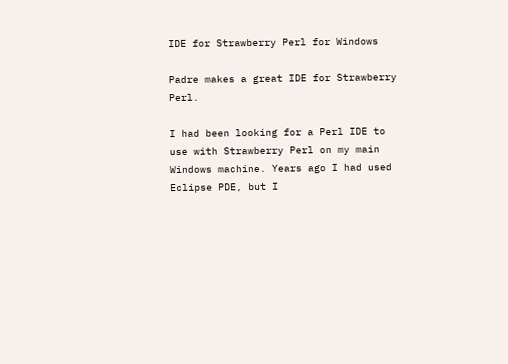IDE for Strawberry Perl for Windows

Padre makes a great IDE for Strawberry Perl.

I had been looking for a Perl IDE to use with Strawberry Perl on my main Windows machine. Years ago I had used Eclipse PDE, but I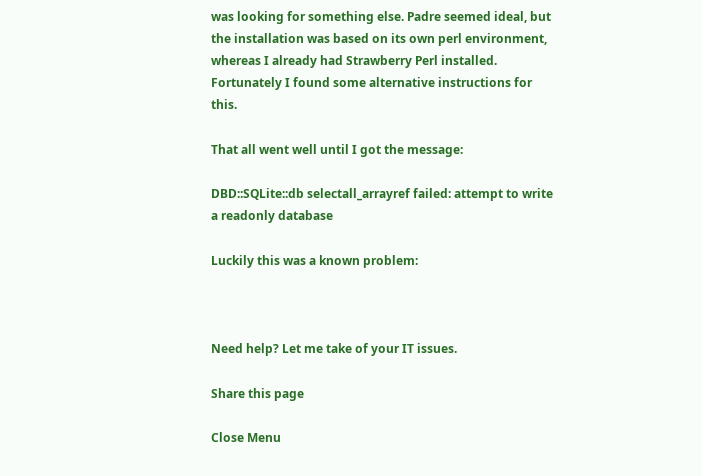was looking for something else. Padre seemed ideal, but the installation was based on its own perl environment, whereas I already had Strawberry Perl installed. Fortunately I found some alternative instructions for this.

That all went well until I got the message:

DBD::SQLite::db selectall_arrayref failed: attempt to write a readonly database

Luckily this was a known problem:



Need help? Let me take of your IT issues.

Share this page

Close Menu